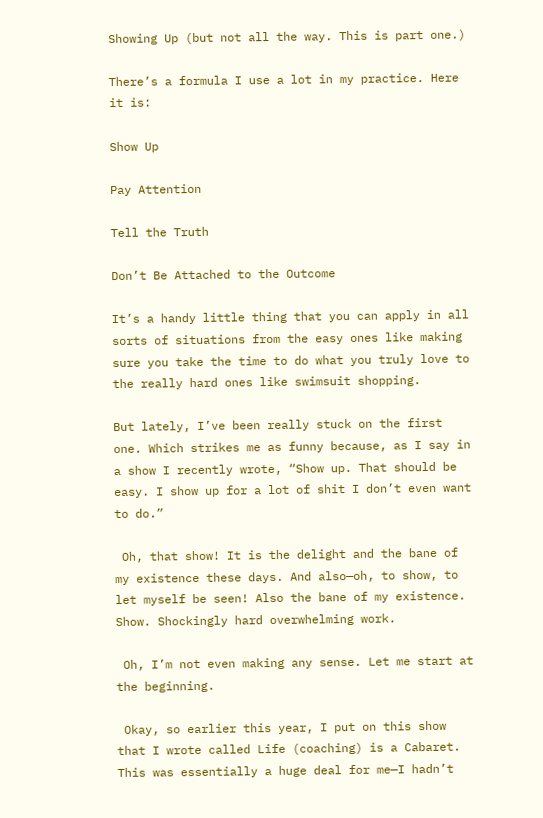Showing Up (but not all the way. This is part one.)

There’s a formula I use a lot in my practice. Here it is:

Show Up

Pay Attention

Tell the Truth

Don’t Be Attached to the Outcome

It’s a handy little thing that you can apply in all sorts of situations from the easy ones like making sure you take the time to do what you truly love to the really hard ones like swimsuit shopping.

But lately, I’ve been really stuck on the first one. Which strikes me as funny because, as I say in a show I recently wrote, “Show up. That should be easy. I show up for a lot of shit I don’t even want to do.”

 Oh, that show! It is the delight and the bane of my existence these days. And also—oh, to show, to let myself be seen! Also the bane of my existence. Show. Shockingly hard overwhelming work.

 Oh, I’m not even making any sense. Let me start at the beginning.

 Okay, so earlier this year, I put on this show that I wrote called Life (coaching) is a Cabaret. This was essentially a huge deal for me—I hadn’t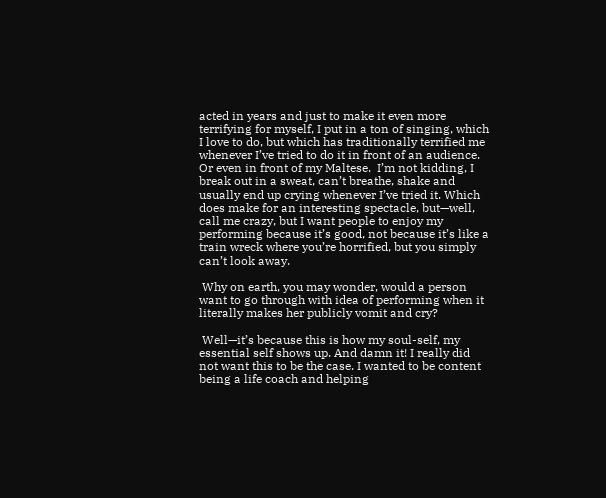acted in years and just to make it even more terrifying for myself, I put in a ton of singing, which I love to do, but which has traditionally terrified me whenever I’ve tried to do it in front of an audience. Or even in front of my Maltese.  I’m not kidding, I break out in a sweat, can’t breathe, shake and usually end up crying whenever I’ve tried it. Which does make for an interesting spectacle, but—well, call me crazy, but I want people to enjoy my performing because it’s good, not because it’s like a train wreck where you’re horrified, but you simply can’t look away.

 Why on earth, you may wonder, would a person want to go through with idea of performing when it literally makes her publicly vomit and cry?

 Well—it’s because this is how my soul-self, my essential self shows up. And damn it! I really did not want this to be the case. I wanted to be content being a life coach and helping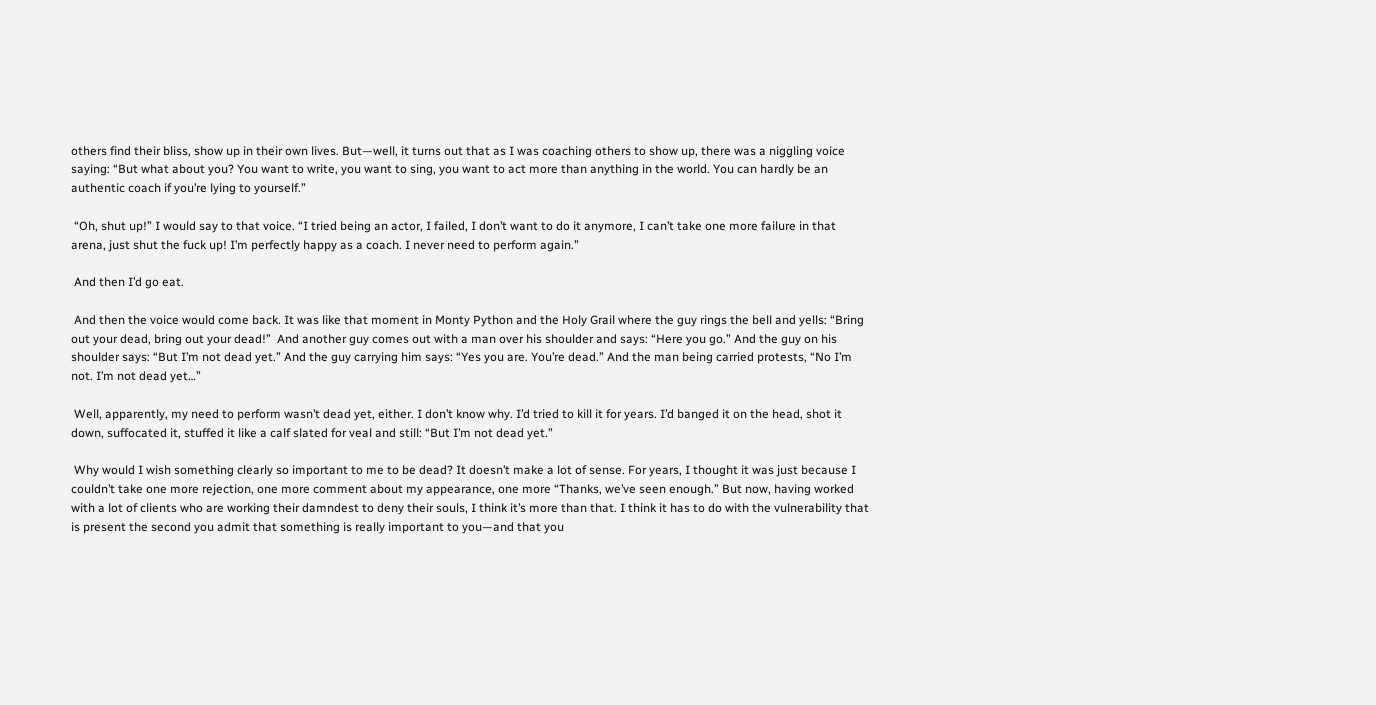others find their bliss, show up in their own lives. But—well, it turns out that as I was coaching others to show up, there was a niggling voice saying: “But what about you? You want to write, you want to sing, you want to act more than anything in the world. You can hardly be an authentic coach if you’re lying to yourself.”

 “Oh, shut up!” I would say to that voice. “I tried being an actor, I failed, I don’t want to do it anymore, I can’t take one more failure in that arena, just shut the fuck up! I’m perfectly happy as a coach. I never need to perform again.”

 And then I’d go eat.

 And then the voice would come back. It was like that moment in Monty Python and the Holy Grail where the guy rings the bell and yells: “Bring out your dead, bring out your dead!”  And another guy comes out with a man over his shoulder and says: “Here you go.” And the guy on his shoulder says: “But I’m not dead yet.” And the guy carrying him says: “Yes you are. You’re dead.” And the man being carried protests, “No I’m not. I’m not dead yet…”

 Well, apparently, my need to perform wasn’t dead yet, either. I don’t know why. I’d tried to kill it for years. I’d banged it on the head, shot it down, suffocated it, stuffed it like a calf slated for veal and still: “But I’m not dead yet.”

 Why would I wish something clearly so important to me to be dead? It doesn’t make a lot of sense. For years, I thought it was just because I couldn’t take one more rejection, one more comment about my appearance, one more “Thanks, we’ve seen enough.” But now, having worked with a lot of clients who are working their damndest to deny their souls, I think it’s more than that. I think it has to do with the vulnerability that is present the second you admit that something is really important to you—and that you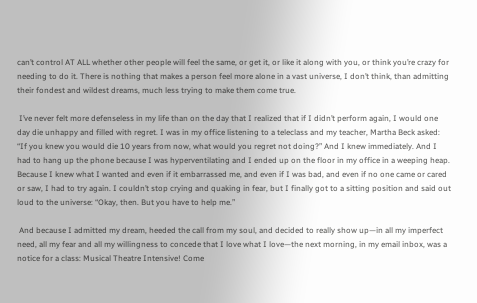can’t control AT ALL whether other people will feel the same, or get it, or like it along with you, or think you’re crazy for needing to do it. There is nothing that makes a person feel more alone in a vast universe, I don’t think, than admitting their fondest and wildest dreams, much less trying to make them come true.

 I’ve never felt more defenseless in my life than on the day that I realized that if I didn’t perform again, I would one day die unhappy and filled with regret. I was in my office listening to a teleclass and my teacher, Martha Beck asked:  “If you knew you would die 10 years from now, what would you regret not doing?” And I knew immediately. And I had to hang up the phone because I was hyperventilating and I ended up on the floor in my office in a weeping heap. Because I knew what I wanted and even if it embarrassed me, and even if I was bad, and even if no one came or cared or saw, I had to try again. I couldn’t stop crying and quaking in fear, but I finally got to a sitting position and said out loud to the universe: “Okay, then. But you have to help me.”

 And because I admitted my dream, heeded the call from my soul, and decided to really show up—in all my imperfect need, all my fear and all my willingness to concede that I love what I love—the next morning, in my email inbox, was a notice for a class: Musical Theatre Intensive! Come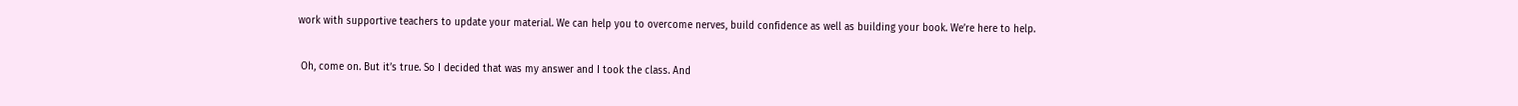work with supportive teachers to update your material. We can help you to overcome nerves, build confidence as well as building your book. We’re here to help.

 Oh, come on. But it’s true. So I decided that was my answer and I took the class. And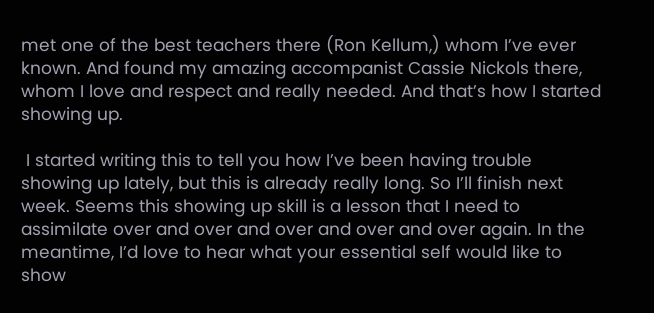met one of the best teachers there (Ron Kellum,) whom I’ve ever known. And found my amazing accompanist Cassie Nickols there, whom I love and respect and really needed. And that’s how I started showing up.

 I started writing this to tell you how I’ve been having trouble showing up lately, but this is already really long. So I’ll finish next week. Seems this showing up skill is a lesson that I need to assimilate over and over and over and over and over again. In the meantime, I’d love to hear what your essential self would like to show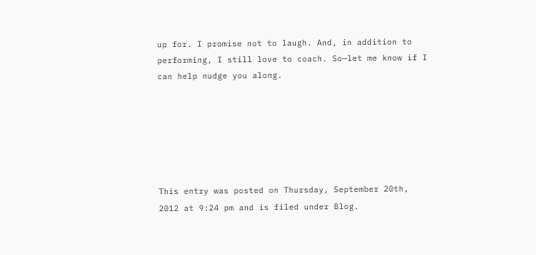up for. I promise not to laugh. And, in addition to performing, I still love to coach. So—let me know if I can help nudge you along.






This entry was posted on Thursday, September 20th, 2012 at 9:24 pm and is filed under Blog.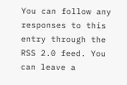You can follow any responses to this entry through the RSS 2.0 feed. You can leave a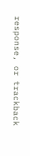response, or trackback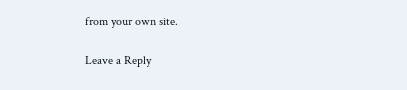from your own site.


Leave a Reply